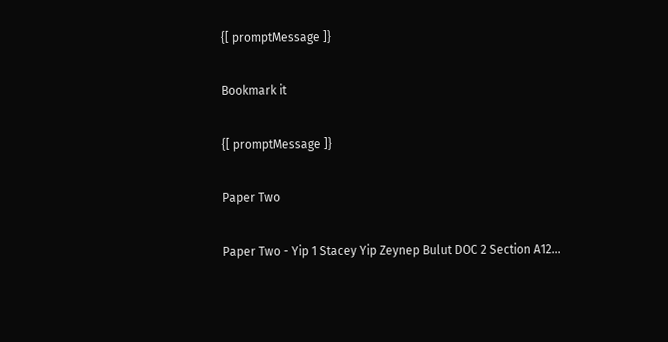{[ promptMessage ]}

Bookmark it

{[ promptMessage ]}

Paper Two

Paper Two - Yip 1 Stacey Yip Zeynep Bulut DOC 2 Section A12...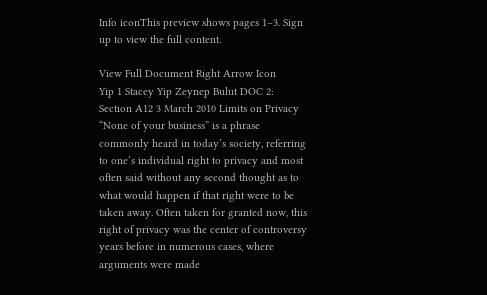Info iconThis preview shows pages 1–3. Sign up to view the full content.

View Full Document Right Arrow Icon
Yip 1 Stacey Yip Zeynep Bulut DOC 2: Section A12 3 March 2010 Limits on Privacy “None of your business” is a phrase commonly heard in today’s society, referring to one’s individual right to privacy and most often said without any second thought as to what would happen if that right were to be taken away. Often taken for granted now, this right of privacy was the center of controversy years before in numerous cases, where arguments were made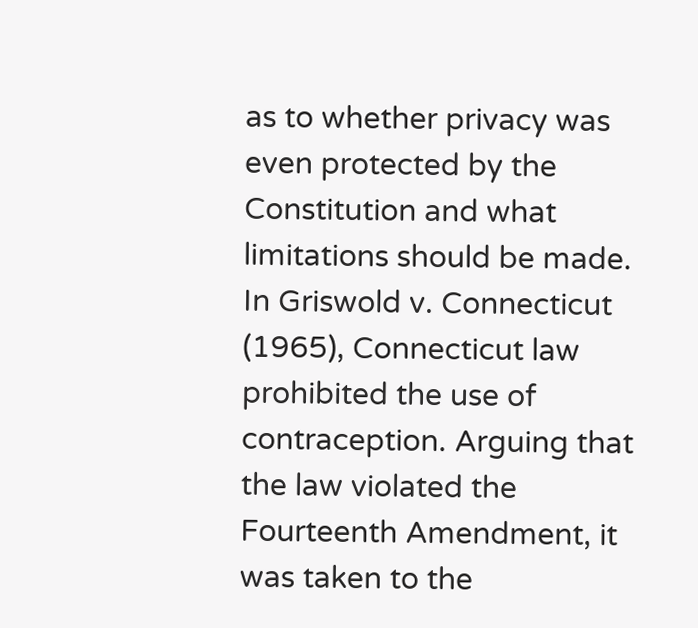as to whether privacy was even protected by the Constitution and what limitations should be made. In Griswold v. Connecticut (1965), Connecticut law prohibited the use of contraception. Arguing that the law violated the Fourteenth Amendment, it was taken to the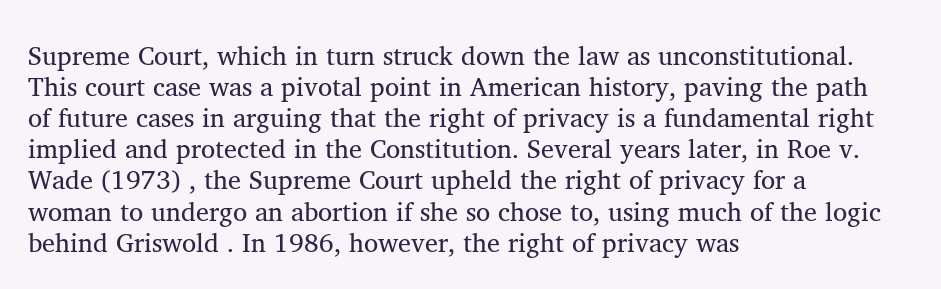Supreme Court, which in turn struck down the law as unconstitutional. This court case was a pivotal point in American history, paving the path of future cases in arguing that the right of privacy is a fundamental right implied and protected in the Constitution. Several years later, in Roe v. Wade (1973) , the Supreme Court upheld the right of privacy for a woman to undergo an abortion if she so chose to, using much of the logic behind Griswold . In 1986, however, the right of privacy was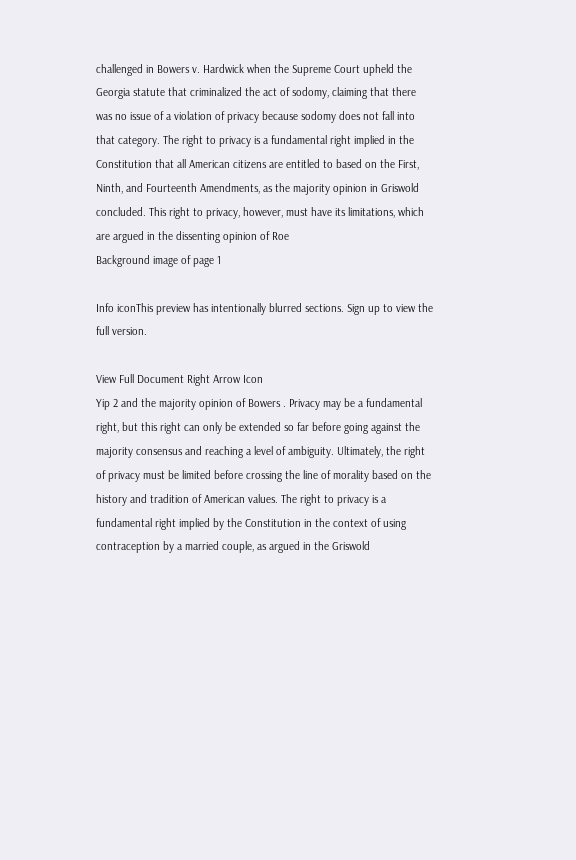challenged in Bowers v. Hardwick when the Supreme Court upheld the Georgia statute that criminalized the act of sodomy, claiming that there was no issue of a violation of privacy because sodomy does not fall into that category. The right to privacy is a fundamental right implied in the Constitution that all American citizens are entitled to based on the First, Ninth, and Fourteenth Amendments, as the majority opinion in Griswold concluded. This right to privacy, however, must have its limitations, which are argued in the dissenting opinion of Roe
Background image of page 1

Info iconThis preview has intentionally blurred sections. Sign up to view the full version.

View Full Document Right Arrow Icon
Yip 2 and the majority opinion of Bowers . Privacy may be a fundamental right, but this right can only be extended so far before going against the majority consensus and reaching a level of ambiguity. Ultimately, the right of privacy must be limited before crossing the line of morality based on the history and tradition of American values. The right to privacy is a fundamental right implied by the Constitution in the context of using contraception by a married couple, as argued in the Griswold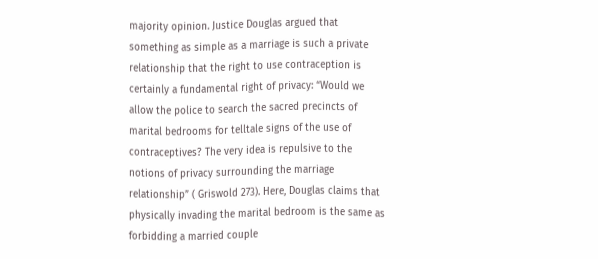majority opinion. Justice Douglas argued that something as simple as a marriage is such a private relationship that the right to use contraception is certainly a fundamental right of privacy: “Would we allow the police to search the sacred precincts of marital bedrooms for telltale signs of the use of contraceptives? The very idea is repulsive to the notions of privacy surrounding the marriage relationship” ( Griswold 273). Here, Douglas claims that physically invading the marital bedroom is the same as forbidding a married couple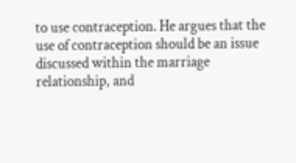to use contraception. He argues that the use of contraception should be an issue discussed within the marriage relationship, and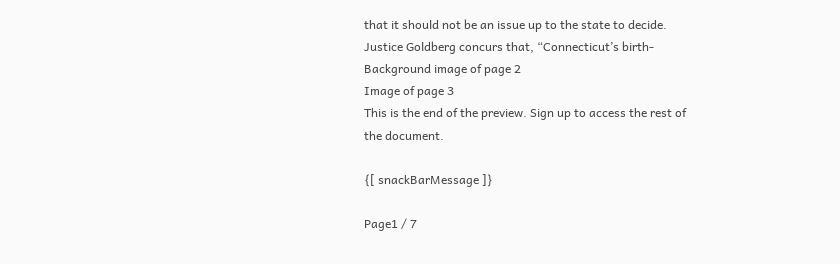that it should not be an issue up to the state to decide. Justice Goldberg concurs that, “Connecticut’s birth-
Background image of page 2
Image of page 3
This is the end of the preview. Sign up to access the rest of the document.

{[ snackBarMessage ]}

Page1 / 7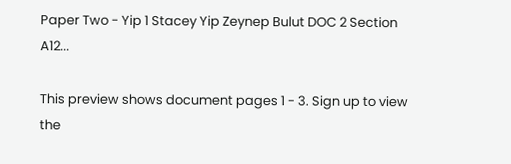Paper Two - Yip 1 Stacey Yip Zeynep Bulut DOC 2 Section A12...

This preview shows document pages 1 - 3. Sign up to view the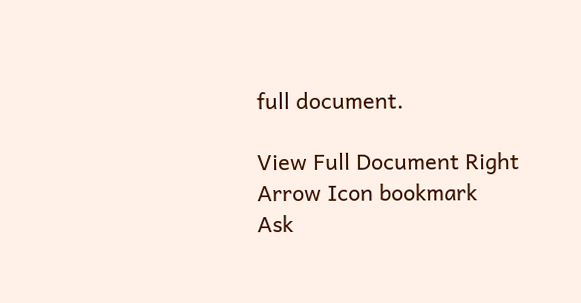full document.

View Full Document Right Arrow Icon bookmark
Ask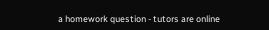a homework question - tutors are online